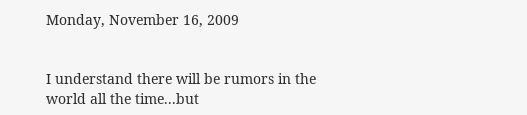Monday, November 16, 2009


I understand there will be rumors in the world all the time...but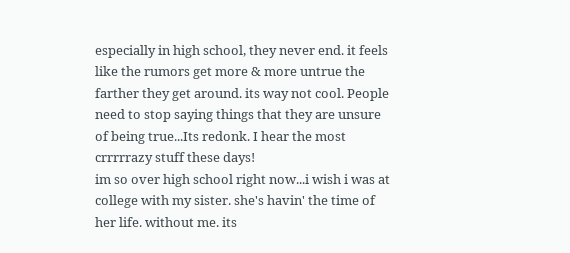especially in high school, they never end. it feels like the rumors get more & more untrue the farther they get around. its way not cool. People need to stop saying things that they are unsure of being true...Its redonk. I hear the most crrrrrazy stuff these days!
im so over high school right now...i wish i was at college with my sister. she's havin' the time of her life. without me. its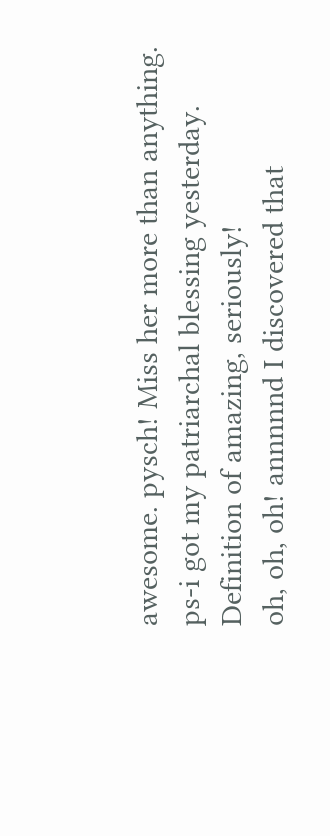awesome. pysch! Miss her more than anything.
ps-i got my patriarchal blessing yesterday. Definition of amazing, seriously!
oh, oh, oh! annnnnd I discovered that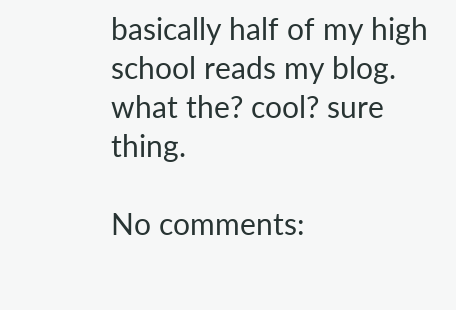basically half of my high school reads my blog. what the? cool? sure thing.

No comments: